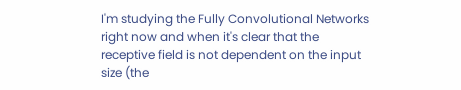I'm studying the Fully Convolutional Networks right now and when it's clear that the receptive field is not dependent on the input size (the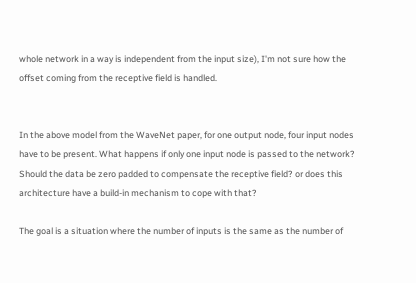whole network in a way is independent from the input size), I'm not sure how the offset coming from the receptive field is handled.


In the above model from the WaveNet paper, for one output node, four input nodes have to be present. What happens if only one input node is passed to the network? Should the data be zero padded to compensate the receptive field? or does this architecture have a build-in mechanism to cope with that?

The goal is a situation where the number of inputs is the same as the number of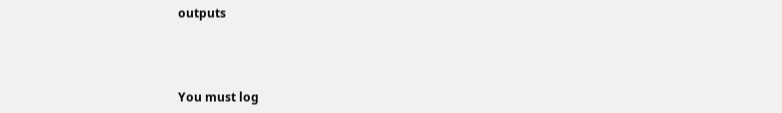outputs



You must log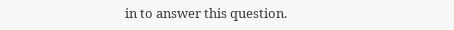in to answer this question.